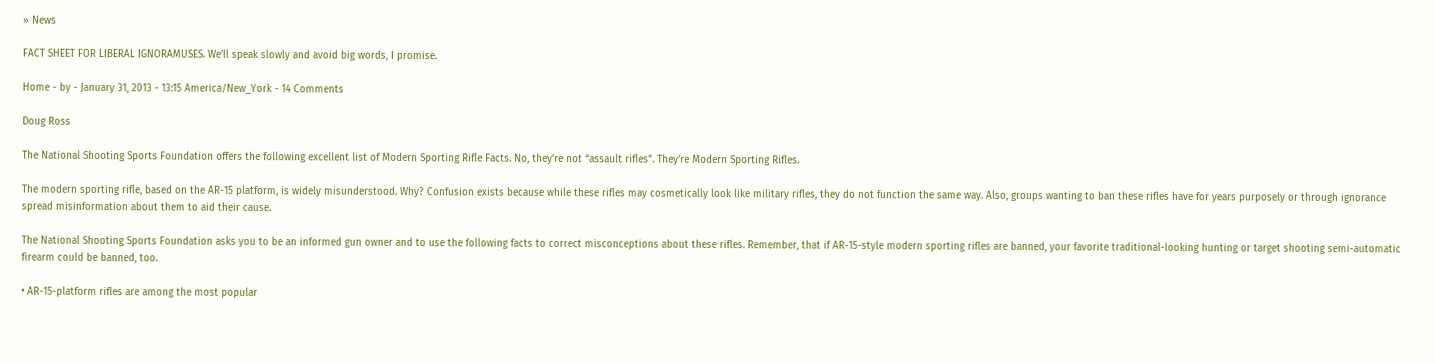» News

FACT SHEET FOR LIBERAL IGNORAMUSES. We’ll speak slowly and avoid big words, I promise.

Home - by - January 31, 2013 - 13:15 America/New_York - 14 Comments

Doug Ross

The National Shooting Sports Foundation offers the following excellent list of Modern Sporting Rifle Facts. No, they’re not “assault rifles”. They’re Modern Sporting Rifles.

The modern sporting rifle, based on the AR-15 platform, is widely misunderstood. Why? Confusion exists because while these rifles may cosmetically look like military rifles, they do not function the same way. Also, groups wanting to ban these rifles have for years purposely or through ignorance spread misinformation about them to aid their cause.

The National Shooting Sports Foundation asks you to be an informed gun owner and to use the following facts to correct misconceptions about these rifles. Remember, that if AR-15-style modern sporting rifles are banned, your favorite traditional-looking hunting or target shooting semi-automatic firearm could be banned, too.

• AR-15-platform rifles are among the most popular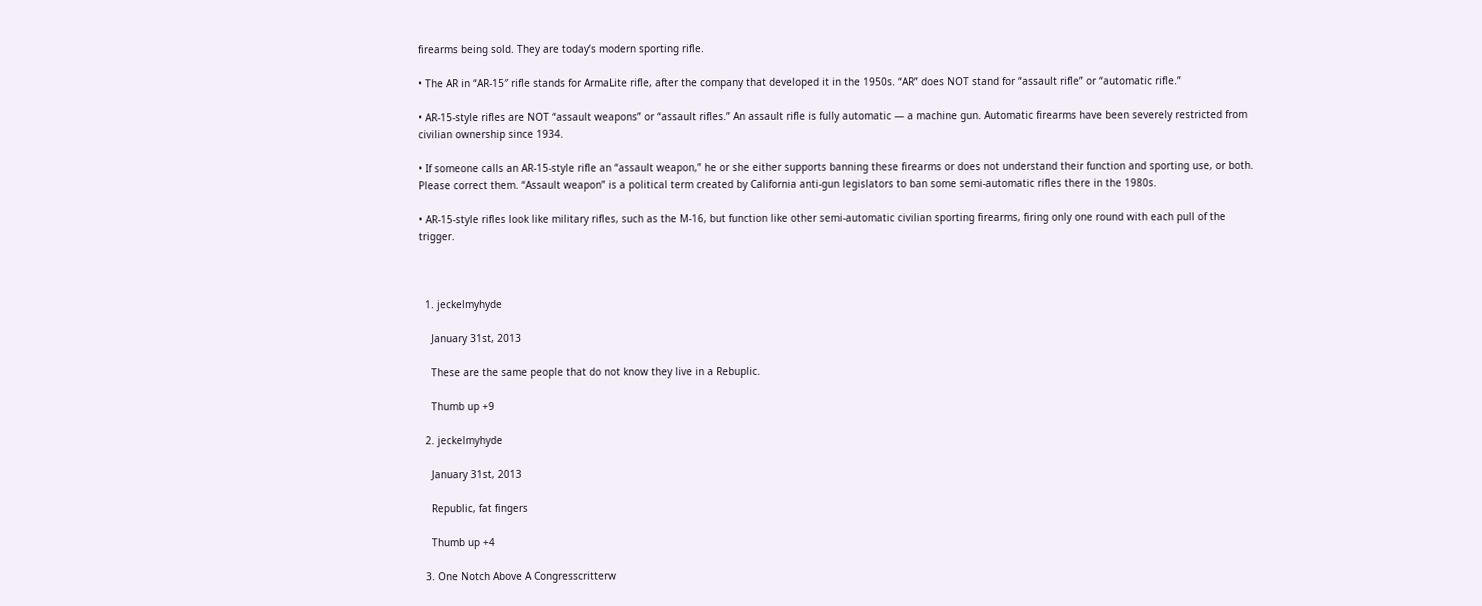firearms being sold. They are today’s modern sporting rifle.

• The AR in “AR-15″ rifle stands for ArmaLite rifle, after the company that developed it in the 1950s. “AR” does NOT stand for “assault rifle” or “automatic rifle.”

• AR-15-style rifles are NOT “assault weapons” or “assault rifles.” An assault rifle is fully automatic — a machine gun. Automatic firearms have been severely restricted from civilian ownership since 1934.

• If someone calls an AR-15-style rifle an “assault weapon,” he or she either supports banning these firearms or does not understand their function and sporting use, or both. Please correct them. “Assault weapon” is a political term created by California anti-gun legislators to ban some semi-automatic rifles there in the 1980s.

• AR-15-style rifles look like military rifles, such as the M-16, but function like other semi-automatic civilian sporting firearms, firing only one round with each pull of the trigger.



  1. jeckelmyhyde

    January 31st, 2013

    These are the same people that do not know they live in a Rebuplic.

    Thumb up +9

  2. jeckelmyhyde

    January 31st, 2013

    Republic, fat fingers

    Thumb up +4

  3. One Notch Above A Congresscritterw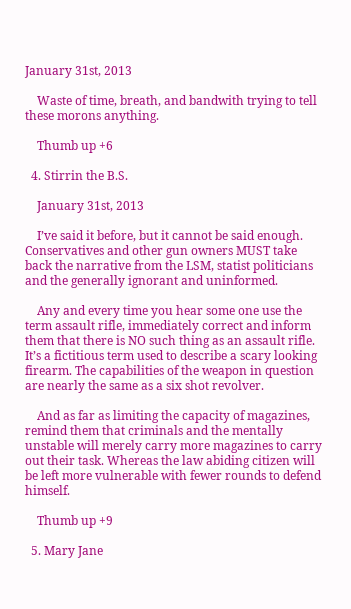January 31st, 2013

    Waste of time, breath, and bandwith trying to tell these morons anything.

    Thumb up +6

  4. Stirrin the B.S.

    January 31st, 2013

    I’ve said it before, but it cannot be said enough. Conservatives and other gun owners MUST take back the narrative from the LSM, statist politicians and the generally ignorant and uninformed.

    Any and every time you hear some one use the term assault rifle, immediately correct and inform them that there is NO such thing as an assault rifle. It’s a fictitious term used to describe a scary looking firearm. The capabilities of the weapon in question are nearly the same as a six shot revolver.

    And as far as limiting the capacity of magazines, remind them that criminals and the mentally unstable will merely carry more magazines to carry out their task. Whereas the law abiding citizen will be left more vulnerable with fewer rounds to defend himself.

    Thumb up +9

  5. Mary Jane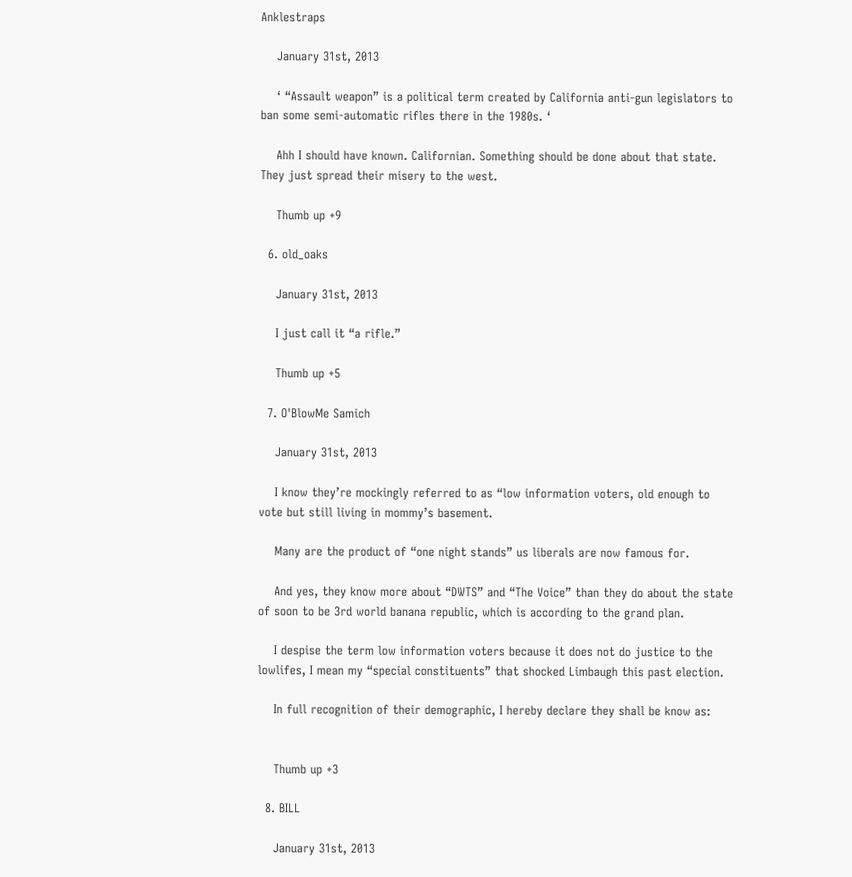Anklestraps

    January 31st, 2013

    ‘ “Assault weapon” is a political term created by California anti-gun legislators to ban some semi-automatic rifles there in the 1980s. ‘

    Ahh I should have known. Californian. Something should be done about that state. They just spread their misery to the west.

    Thumb up +9

  6. old_oaks

    January 31st, 2013

    I just call it “a rifle.”

    Thumb up +5

  7. O'BlowMe Samich

    January 31st, 2013

    I know they’re mockingly referred to as “low information voters, old enough to vote but still living in mommy’s basement.

    Many are the product of “one night stands” us liberals are now famous for.

    And yes, they know more about “DWTS” and “The Voice” than they do about the state of soon to be 3rd world banana republic, which is according to the grand plan.

    I despise the term low information voters because it does not do justice to the lowlifes, I mean my “special constituents” that shocked Limbaugh this past election.

    In full recognition of their demographic, I hereby declare they shall be know as:


    Thumb up +3

  8. BILL

    January 31st, 2013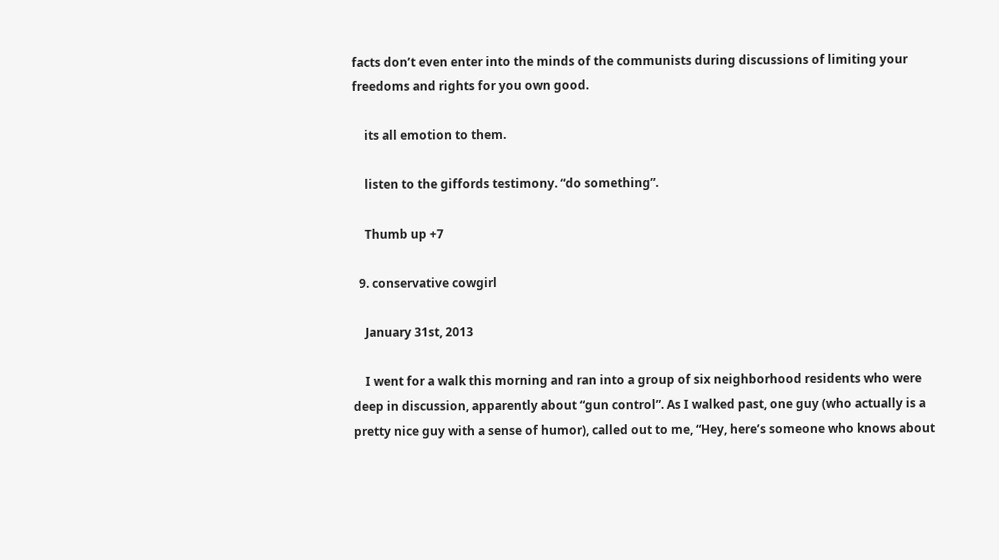facts don’t even enter into the minds of the communists during discussions of limiting your freedoms and rights for you own good.

    its all emotion to them.

    listen to the giffords testimony. “do something”.

    Thumb up +7

  9. conservative cowgirl

    January 31st, 2013

    I went for a walk this morning and ran into a group of six neighborhood residents who were deep in discussion, apparently about “gun control”. As I walked past, one guy (who actually is a pretty nice guy with a sense of humor), called out to me, “Hey, here’s someone who knows about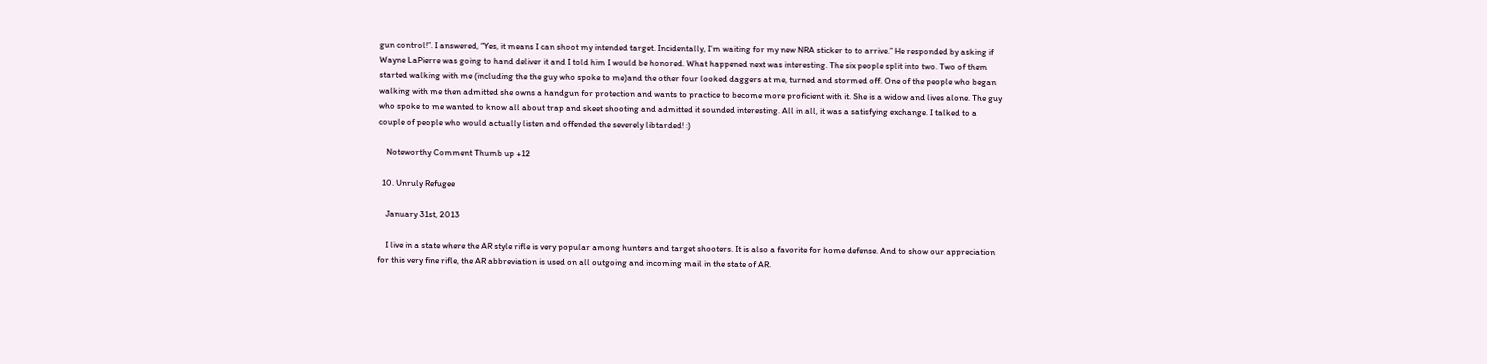gun control!”. I answered, “Yes, it means I can shoot my intended target. Incidentally, I’m waiting for my new NRA sticker to to arrive.” He responded by asking if Wayne LaPierre was going to hand deliver it and I told him I would be honored. What happened next was interesting. The six people split into two. Two of them started walking with me (including the the guy who spoke to me)and the other four looked daggers at me, turned and stormed off. One of the people who began walking with me then admitted she owns a handgun for protection and wants to practice to become more proficient with it. She is a widow and lives alone. The guy who spoke to me wanted to know all about trap and skeet shooting and admitted it sounded interesting. All in all, it was a satisfying exchange. I talked to a couple of people who would actually listen and offended the severely libtarded! :)

    Noteworthy Comment Thumb up +12

  10. Unruly Refugee

    January 31st, 2013

    I live in a state where the AR style rifle is very popular among hunters and target shooters. It is also a favorite for home defense. And to show our appreciation for this very fine rifle, the AR abbreviation is used on all outgoing and incoming mail in the state of AR.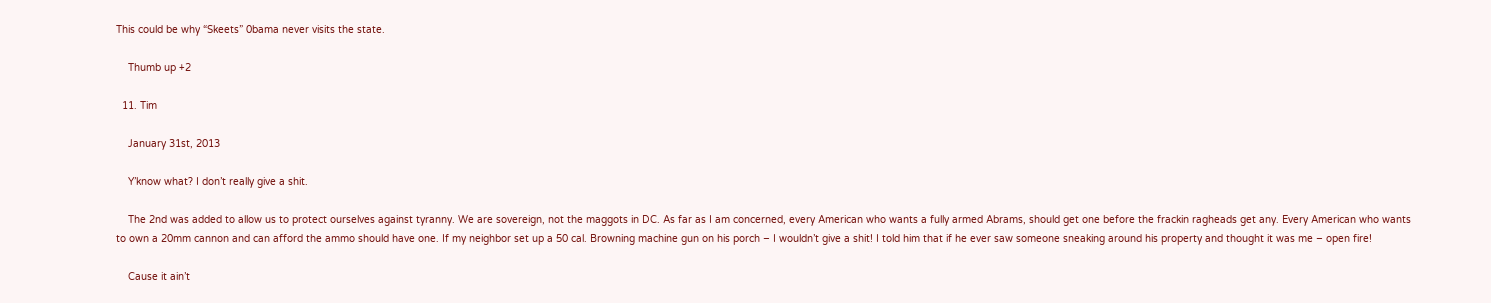This could be why “Skeets” 0bama never visits the state.

    Thumb up +2

  11. Tim

    January 31st, 2013

    Y’know what? I don’t really give a shit.

    The 2nd was added to allow us to protect ourselves against tyranny. We are sovereign, not the maggots in DC. As far as I am concerned, every American who wants a fully armed Abrams, should get one before the frackin ragheads get any. Every American who wants to own a 20mm cannon and can afford the ammo should have one. If my neighbor set up a 50 cal. Browning machine gun on his porch – I wouldn’t give a shit! I told him that if he ever saw someone sneaking around his property and thought it was me – open fire!

    Cause it ain’t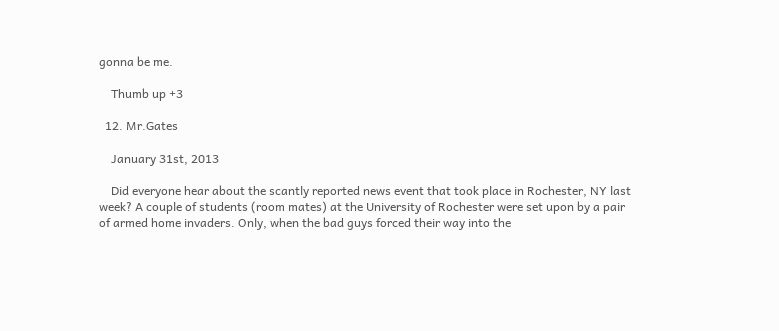gonna be me.

    Thumb up +3

  12. Mr.Gates

    January 31st, 2013

    Did everyone hear about the scantly reported news event that took place in Rochester, NY last week? A couple of students (room mates) at the University of Rochester were set upon by a pair of armed home invaders. Only, when the bad guys forced their way into the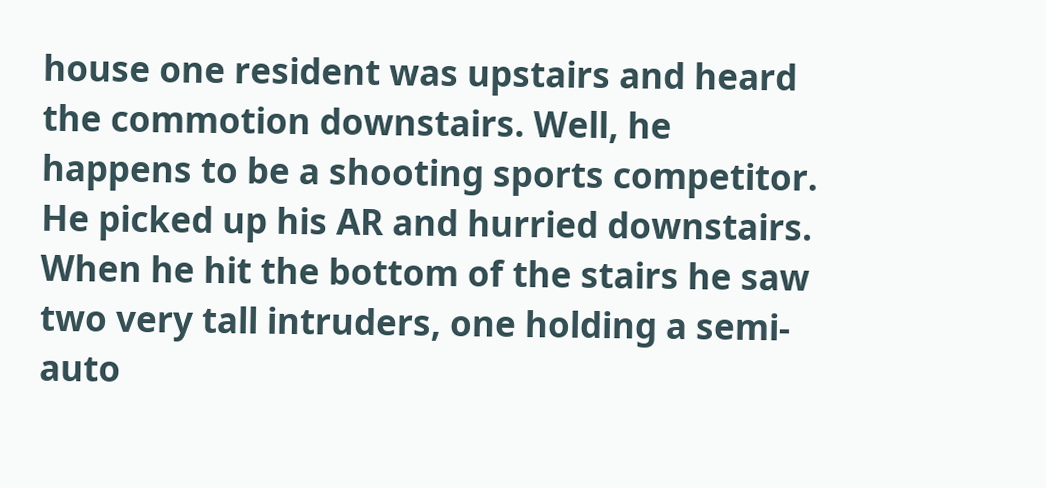house one resident was upstairs and heard the commotion downstairs. Well, he happens to be a shooting sports competitor. He picked up his AR and hurried downstairs. When he hit the bottom of the stairs he saw two very tall intruders, one holding a semi-auto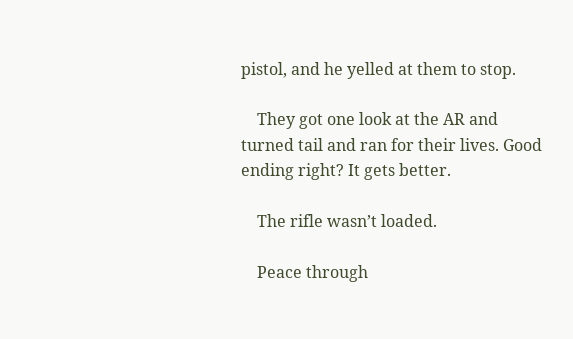pistol, and he yelled at them to stop.

    They got one look at the AR and turned tail and ran for their lives. Good ending right? It gets better.

    The rifle wasn’t loaded.

    Peace through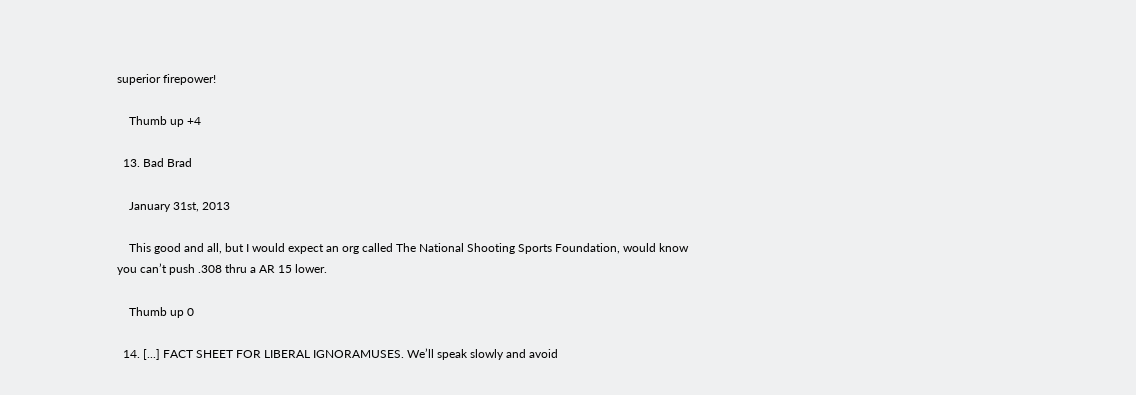superior firepower!

    Thumb up +4

  13. Bad Brad

    January 31st, 2013

    This good and all, but I would expect an org called The National Shooting Sports Foundation, would know you can’t push .308 thru a AR 15 lower.

    Thumb up 0

  14. [...] FACT SHEET FOR LIBERAL IGNORAMUSES. We’ll speak slowly and avoid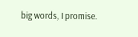big words, I promise.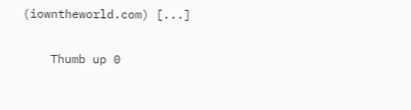(iowntheworld.com) [...]

    Thumb up 0